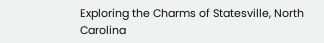Exploring the Charms of Statesville, North Carolina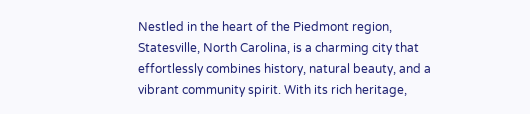Nestled in the heart of the Piedmont region, Statesville, North Carolina, is a charming city that effortlessly combines history, natural beauty, and a vibrant community spirit. With its rich heritage,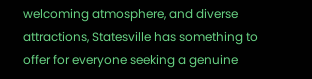welcoming atmosphere, and diverse attractions, Statesville has something to offer for everyone seeking a genuine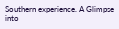Southern experience. A Glimpse into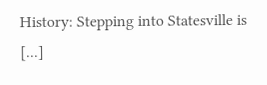History: Stepping into Statesville is [...]